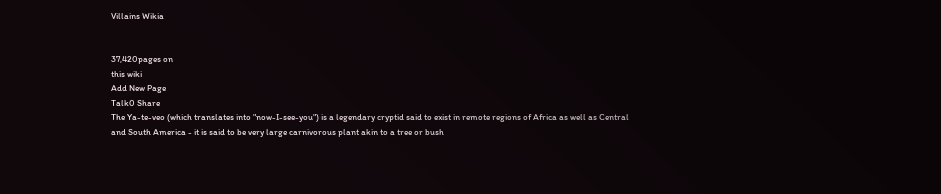Villains Wikia


37,420pages on
this wiki
Add New Page
Talk0 Share
The Ya-te-veo (which translates into "now-I-see-you") is a legendary cryptid said to exist in remote regions of Africa as well as Central and South America - it is said to be very large carnivorous plant akin to a tree or bush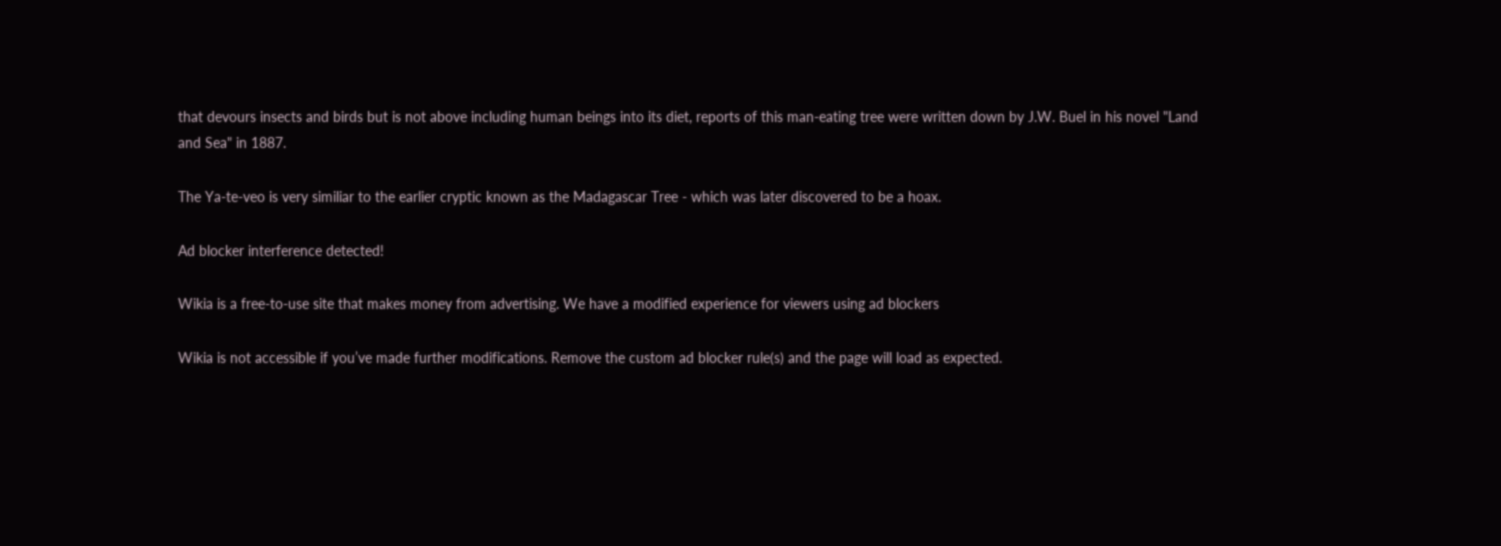that devours insects and birds but is not above including human beings into its diet, reports of this man-eating tree were written down by J.W. Buel in his novel "Land and Sea" in 1887.

The Ya-te-veo is very similiar to the earlier cryptic known as the Madagascar Tree - which was later discovered to be a hoax.

Ad blocker interference detected!

Wikia is a free-to-use site that makes money from advertising. We have a modified experience for viewers using ad blockers

Wikia is not accessible if you’ve made further modifications. Remove the custom ad blocker rule(s) and the page will load as expected.